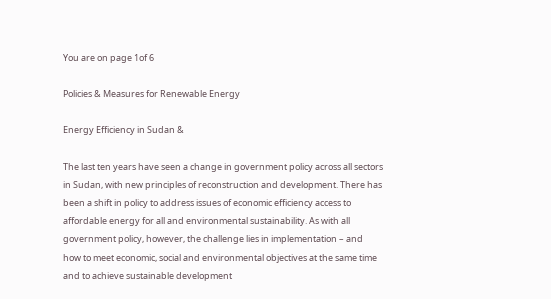You are on page 1of 6

Policies & Measures for Renewable Energy

Energy Efficiency in Sudan &

The last ten years have seen a change in government policy across all sectors
in Sudan, with new principles of reconstruction and development. There has
been a shift in policy to address issues of economic efficiency access to
affordable energy for all and environmental sustainability. As with all
government policy, however, the challenge lies in implementation – and
how to meet economic, social and environmental objectives at the same time
and to achieve sustainable development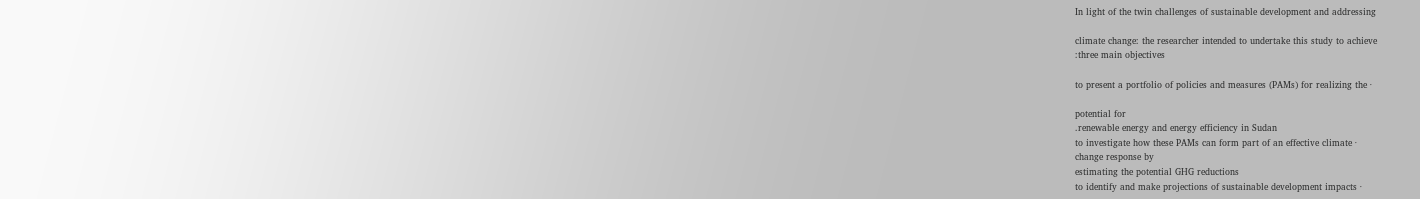In light of the twin challenges of sustainable development and addressing

climate change: the researcher intended to undertake this study to achieve
:three main objectives

to present a portfolio of policies and measures (PAMs) for realizing the ·

potential for
.renewable energy and energy efficiency in Sudan
to investigate how these PAMs can form part of an effective climate ·
change response by
estimating the potential GHG reductions
to identify and make projections of sustainable development impacts ·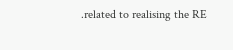.related to realising the RE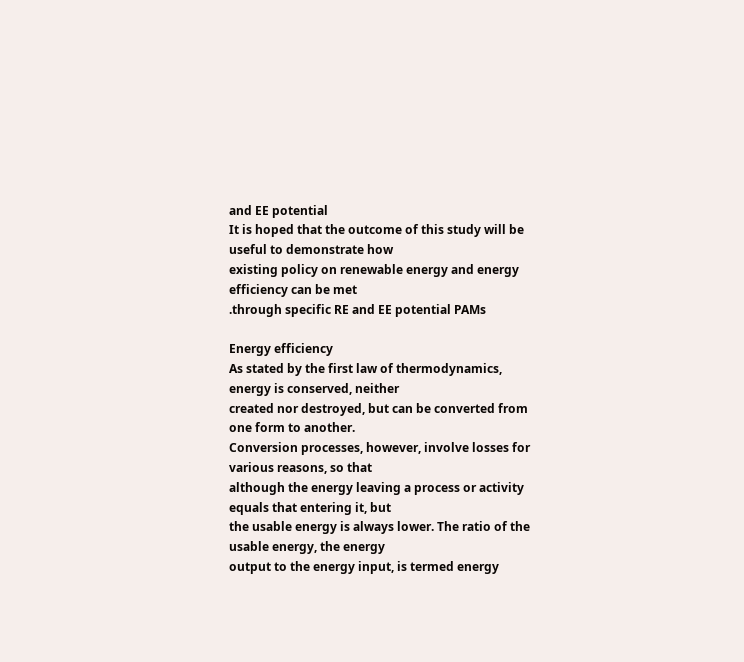and EE potential
It is hoped that the outcome of this study will be useful to demonstrate how
existing policy on renewable energy and energy efficiency can be met
.through specific RE and EE potential PAMs

Energy efficiency
As stated by the first law of thermodynamics, energy is conserved, neither
created nor destroyed, but can be converted from one form to another.
Conversion processes, however, involve losses for various reasons, so that
although the energy leaving a process or activity equals that entering it, but
the usable energy is always lower. The ratio of the usable energy, the energy
output to the energy input, is termed energy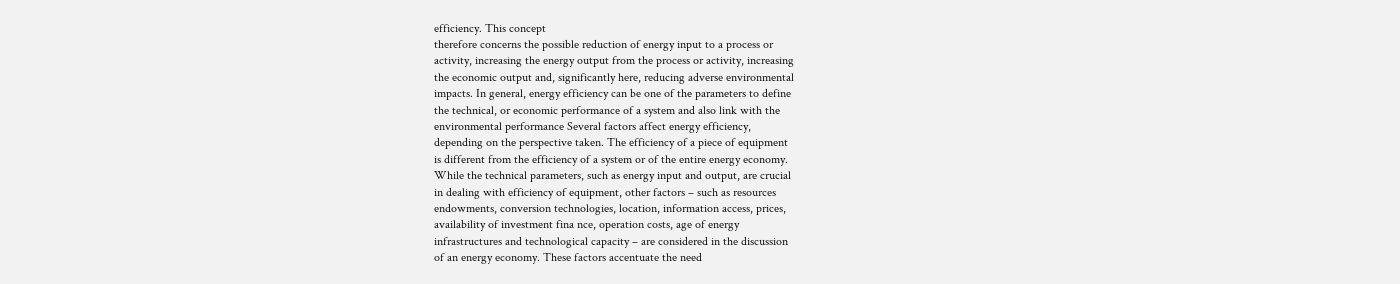efficiency. This concept
therefore concerns the possible reduction of energy input to a process or
activity, increasing the energy output from the process or activity, increasing
the economic output and, significantly here, reducing adverse environmental
impacts. In general, energy efficiency can be one of the parameters to define
the technical, or economic performance of a system and also link with the
environmental performance Several factors affect energy efficiency,
depending on the perspective taken. The efficiency of a piece of equipment
is different from the efficiency of a system or of the entire energy economy.
While the technical parameters, such as energy input and output, are crucial
in dealing with efficiency of equipment, other factors – such as resources
endowments, conversion technologies, location, information access, prices,
availability of investment fina nce, operation costs, age of energy
infrastructures and technological capacity – are considered in the discussion
of an energy economy. These factors accentuate the need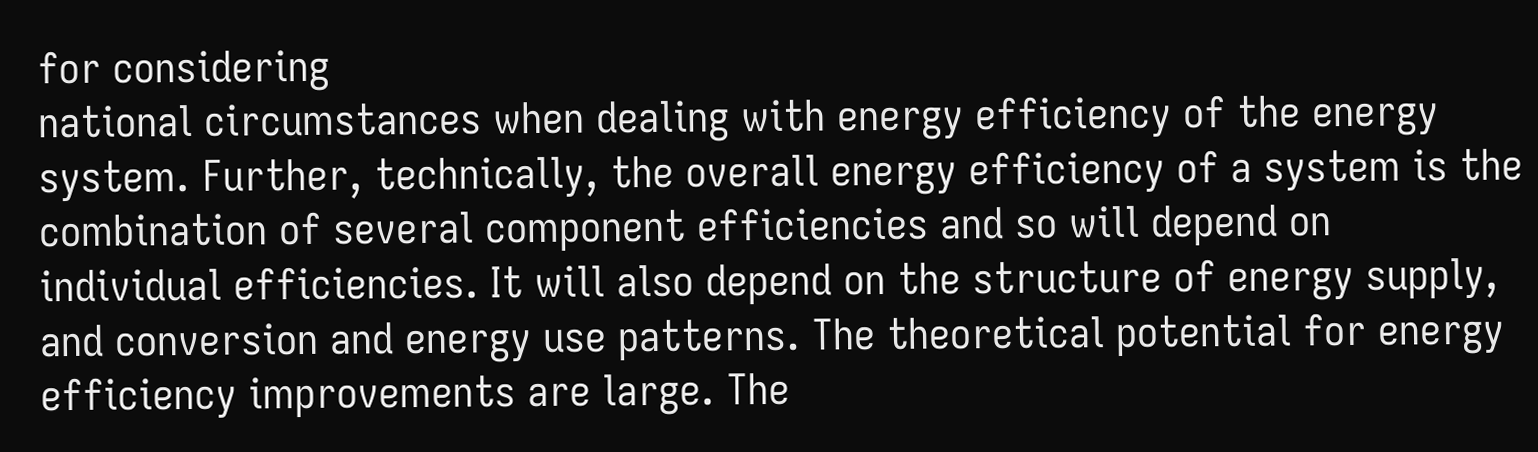for considering
national circumstances when dealing with energy efficiency of the energy
system. Further, technically, the overall energy efficiency of a system is the
combination of several component efficiencies and so will depend on
individual efficiencies. It will also depend on the structure of energy supply,
and conversion and energy use patterns. The theoretical potential for energy
efficiency improvements are large. The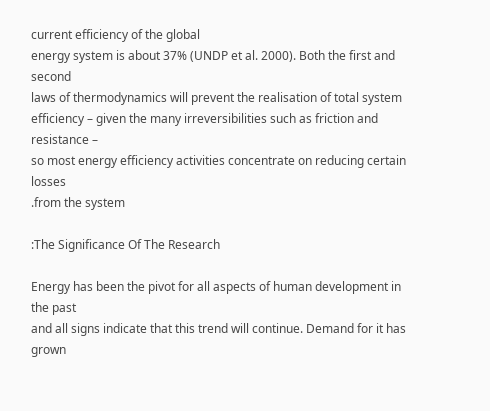current efficiency of the global
energy system is about 37% (UNDP et al. 2000). Both the first and second
laws of thermodynamics will prevent the realisation of total system
efficiency – given the many irreversibilities such as friction and resistance –
so most energy efficiency activities concentrate on reducing certain losses
.from the system

:The Significance Of The Research

Energy has been the pivot for all aspects of human development in the past
and all signs indicate that this trend will continue. Demand for it has grown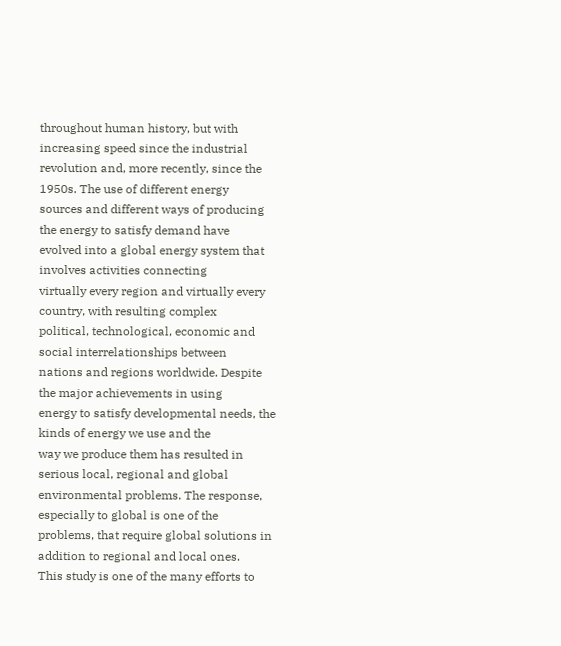throughout human history, but with increasing speed since the industrial
revolution and, more recently, since the 1950s. The use of different energy
sources and different ways of producing the energy to satisfy demand have
evolved into a global energy system that involves activities connecting
virtually every region and virtually every country, with resulting complex
political, technological, economic and social interrelationships between
nations and regions worldwide. Despite the major achievements in using
energy to satisfy developmental needs, the kinds of energy we use and the
way we produce them has resulted in serious local, regional and global
environmental problems. The response, especially to global is one of the
problems, that require global solutions in addition to regional and local ones.
This study is one of the many efforts to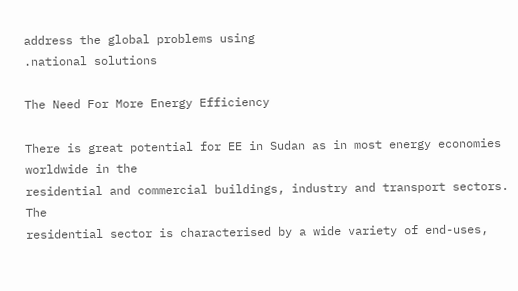address the global problems using
.national solutions

The Need For More Energy Efficiency

There is great potential for EE in Sudan as in most energy economies
worldwide in the
residential and commercial buildings, industry and transport sectors. The
residential sector is characterised by a wide variety of end-uses,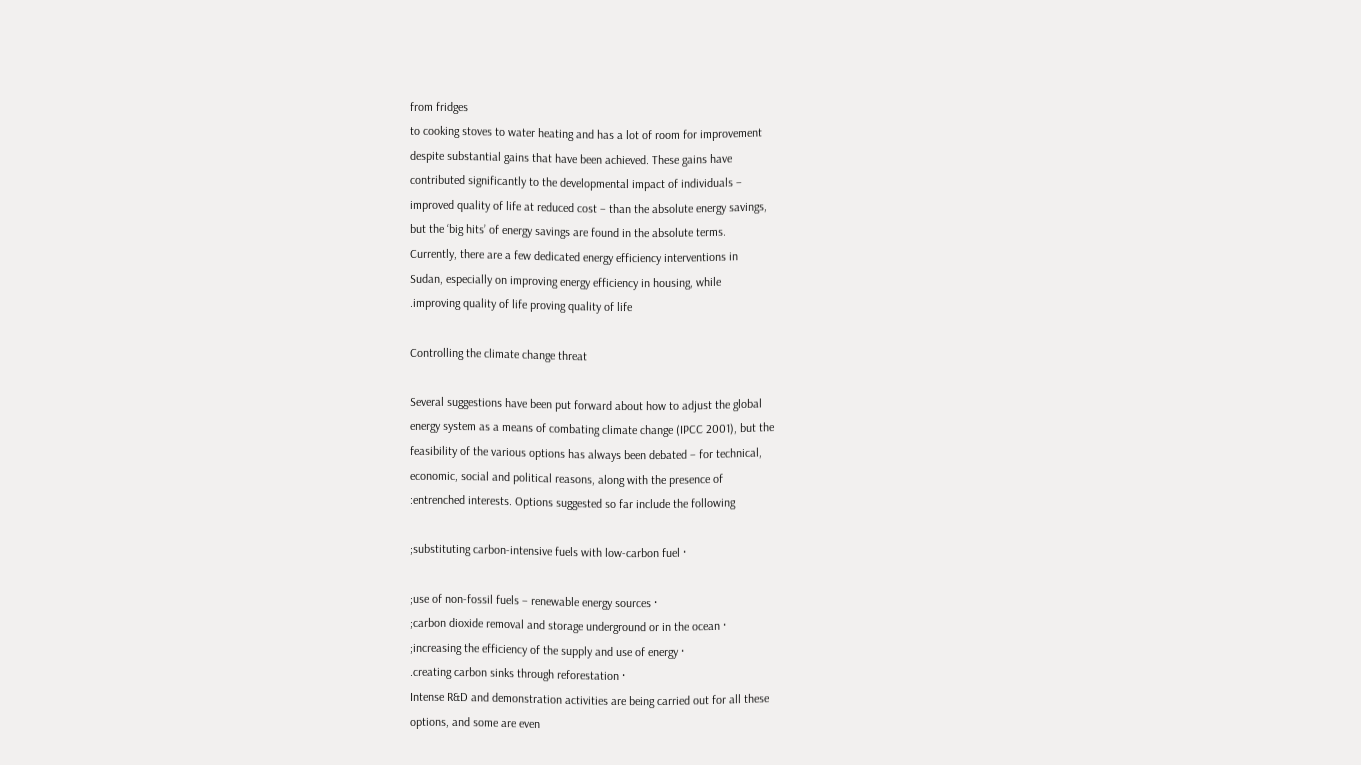from fridges
to cooking stoves to water heating and has a lot of room for improvement
despite substantial gains that have been achieved. These gains have
contributed significantly to the developmental impact of individuals –
improved quality of life at reduced cost – than the absolute energy savings,
but the ‘big hits’ of energy savings are found in the absolute terms.
Currently, there are a few dedicated energy efficiency interventions in
Sudan, especially on improving energy efficiency in housing, while
.improving quality of life proving quality of life

Controlling the climate change threat

Several suggestions have been put forward about how to adjust the global
energy system as a means of combating climate change (IPCC 2001), but the
feasibility of the various options has always been debated – for technical,
economic, social and political reasons, along with the presence of
:entrenched interests. Options suggested so far include the following

;substituting carbon-intensive fuels with low-carbon fuel ·

;use of non-fossil fuels – renewable energy sources ·
;carbon dioxide removal and storage underground or in the ocean ·
;increasing the efficiency of the supply and use of energy ·
.creating carbon sinks through reforestation ·
Intense R&D and demonstration activities are being carried out for all these
options, and some are even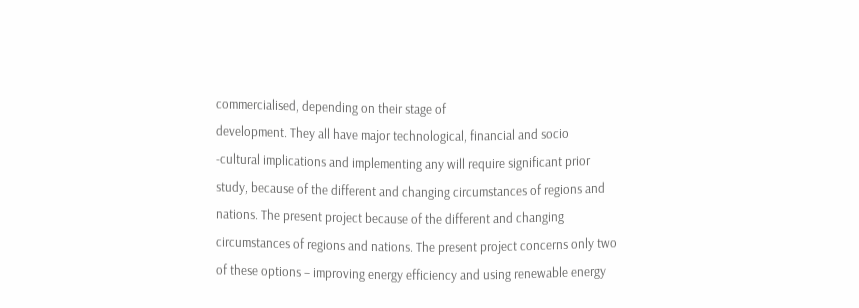commercialised, depending on their stage of
development. They all have major technological, financial and socio
-cultural implications and implementing any will require significant prior
study, because of the different and changing circumstances of regions and
nations. The present project because of the different and changing
circumstances of regions and nations. The present project concerns only two
of these options – improving energy efficiency and using renewable energy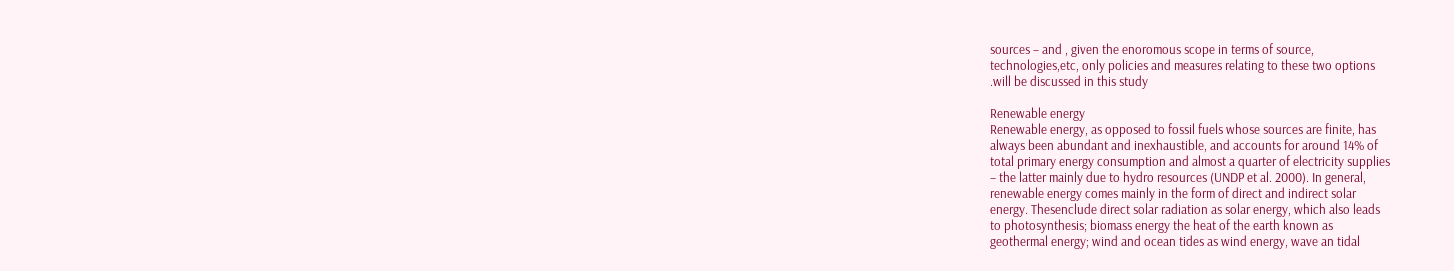sources – and , given the enoromous scope in terms of source,
technologies,etc, only policies and measures relating to these two options
.will be discussed in this study

Renewable energy
Renewable energy, as opposed to fossil fuels whose sources are finite, has
always been abundant and inexhaustible, and accounts for around 14% of
total primary energy consumption and almost a quarter of electricity supplies
– the latter mainly due to hydro resources (UNDP et al. 2000). In general,
renewable energy comes mainly in the form of direct and indirect solar
energy. Thesenclude direct solar radiation as solar energy, which also leads
to photosynthesis; biomass energy the heat of the earth known as
geothermal energy; wind and ocean tides as wind energy, wave an tidal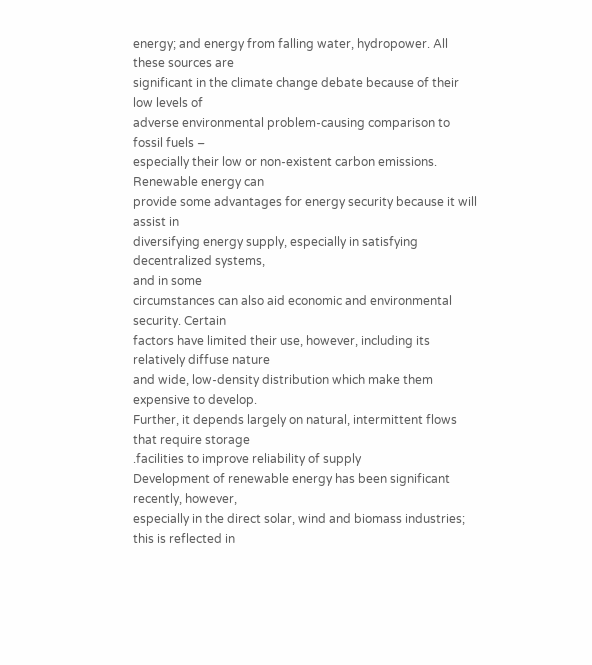energy; and energy from falling water, hydropower. All these sources are
significant in the climate change debate because of their low levels of
adverse environmental problem-causing comparison to fossil fuels –
especially their low or non-existent carbon emissions. Renewable energy can
provide some advantages for energy security because it will assist in
diversifying energy supply, especially in satisfying decentralized systems,
and in some
circumstances can also aid economic and environmental security. Certain
factors have limited their use, however, including its relatively diffuse nature
and wide, low-density distribution which make them expensive to develop.
Further, it depends largely on natural, intermittent flows that require storage
.facilities to improve reliability of supply
Development of renewable energy has been significant recently, however,
especially in the direct solar, wind and biomass industries; this is reflected in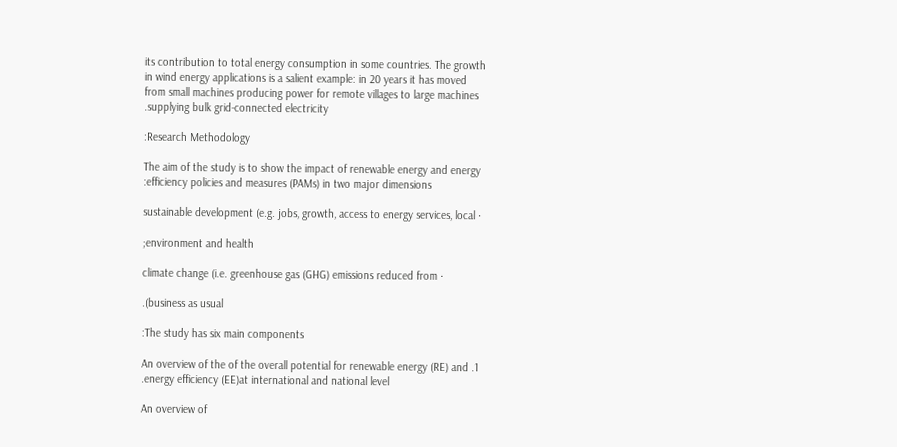its contribution to total energy consumption in some countries. The growth
in wind energy applications is a salient example: in 20 years it has moved
from small machines producing power for remote villages to large machines
.supplying bulk grid-connected electricity

:Research Methodology

The aim of the study is to show the impact of renewable energy and energy
:efficiency policies and measures (PAMs) in two major dimensions

sustainable development (e.g. jobs, growth, access to energy services, local ·

;environment and health

climate change (i.e. greenhouse gas (GHG) emissions reduced from ·

.(business as usual

:The study has six main components

An overview of the of the overall potential for renewable energy (RE) and .1
.energy efficiency (EE)at international and national level

An overview of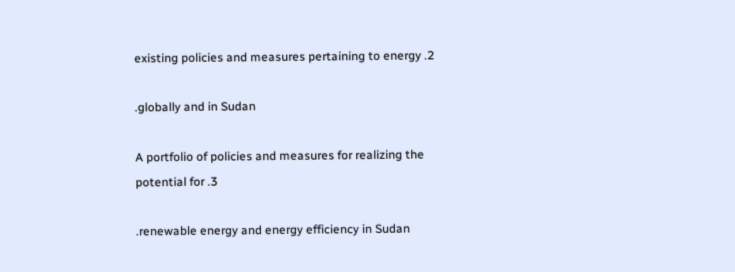existing policies and measures pertaining to energy .2

.globally and in Sudan

A portfolio of policies and measures for realizing the potential for .3

.renewable energy and energy efficiency in Sudan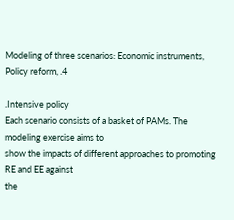Modeling of three scenarios: Economic instruments, Policy reform, .4

.Intensive policy
Each scenario consists of a basket of PAMs. The modeling exercise aims to
show the impacts of different approaches to promoting RE and EE against
the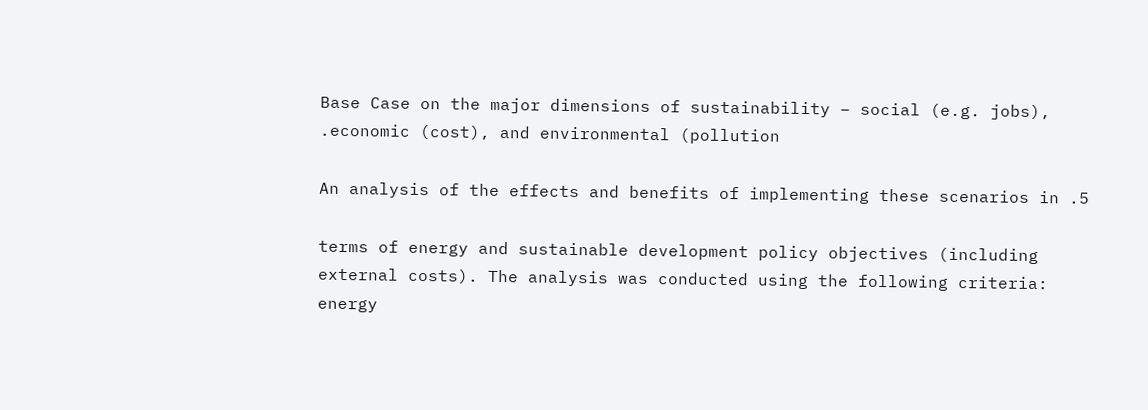Base Case on the major dimensions of sustainability – social (e.g. jobs),
.economic (cost), and environmental (pollution

An analysis of the effects and benefits of implementing these scenarios in .5

terms of energy and sustainable development policy objectives (including
external costs). The analysis was conducted using the following criteria:
energy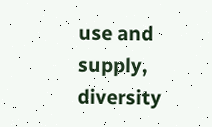use and supply, diversity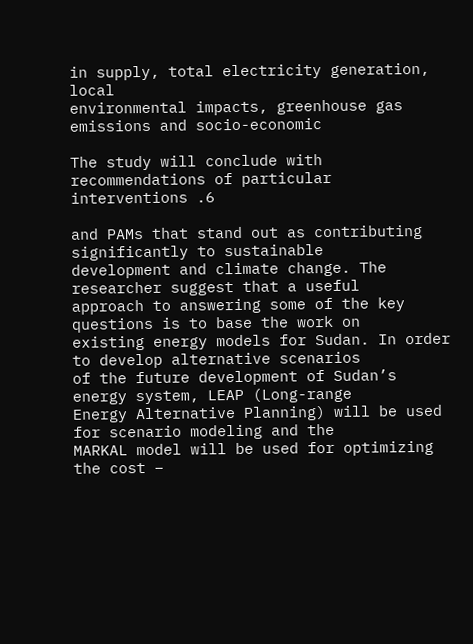in supply, total electricity generation, local
environmental impacts, greenhouse gas emissions and socio-economic

The study will conclude with recommendations of particular interventions .6

and PAMs that stand out as contributing significantly to sustainable
development and climate change. The researcher suggest that a useful
approach to answering some of the key questions is to base the work on
existing energy models for Sudan. In order to develop alternative scenarios
of the future development of Sudan’s energy system, LEAP (Long-range
Energy Alternative Planning) will be used for scenario modeling and the
MARKAL model will be used for optimizing the cost –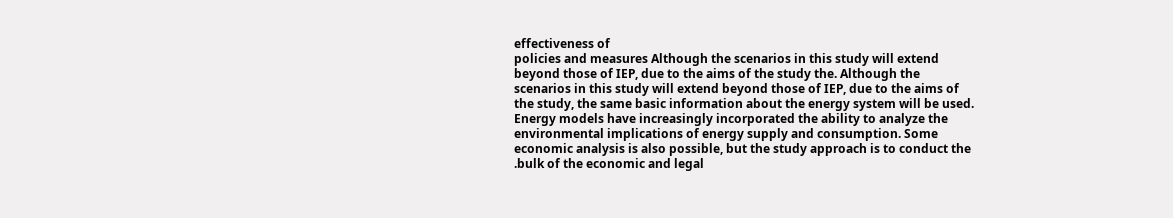effectiveness of
policies and measures Although the scenarios in this study will extend
beyond those of IEP, due to the aims of the study the. Although the
scenarios in this study will extend beyond those of IEP, due to the aims of
the study, the same basic information about the energy system will be used.
Energy models have increasingly incorporated the ability to analyze the
environmental implications of energy supply and consumption. Some
economic analysis is also possible, but the study approach is to conduct the
.bulk of the economic and legal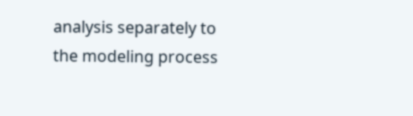analysis separately to the modeling process